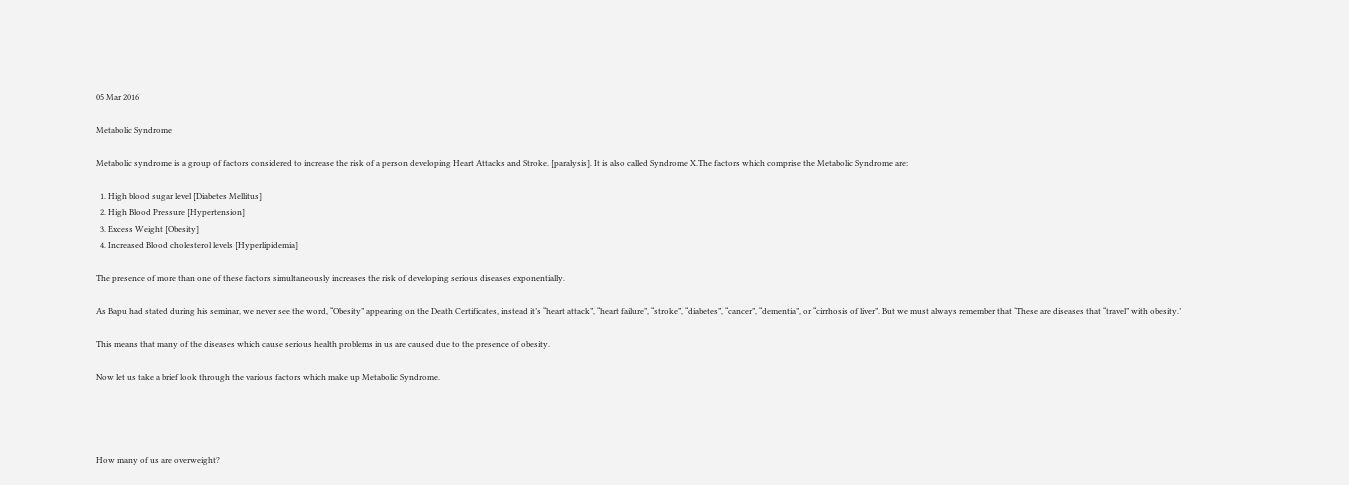05 Mar 2016

Metabolic Syndrome

Metabolic syndrome is a group of factors considered to increase the risk of a person developing Heart Attacks and Stroke. [paralysis]. It is also called Syndrome X.The factors which comprise the Metabolic Syndrome are:

  1. High blood sugar level [Diabetes Mellitus]
  2. High Blood Pressure [Hypertension]
  3. Excess Weight [Obesity]
  4. Increased Blood cholesterol levels [Hyperlipidemia]

The presence of more than one of these factors simultaneously increases the risk of developing serious diseases exponentially.

As Bapu had stated during his seminar, we never see the word, “Obesity” appearing on the Death Certificates, instead it’s “heart attack”, “heart failure”, “stroke”, “diabetes”, “cancer”, “dementia”, or “cirrhosis of liver”. But we must always remember that ‘These are diseases that “travel” with obesity.’

This means that many of the diseases which cause serious health problems in us are caused due to the presence of obesity.

Now let us take a brief look through the various factors which make up Metabolic Syndrome.




How many of us are overweight?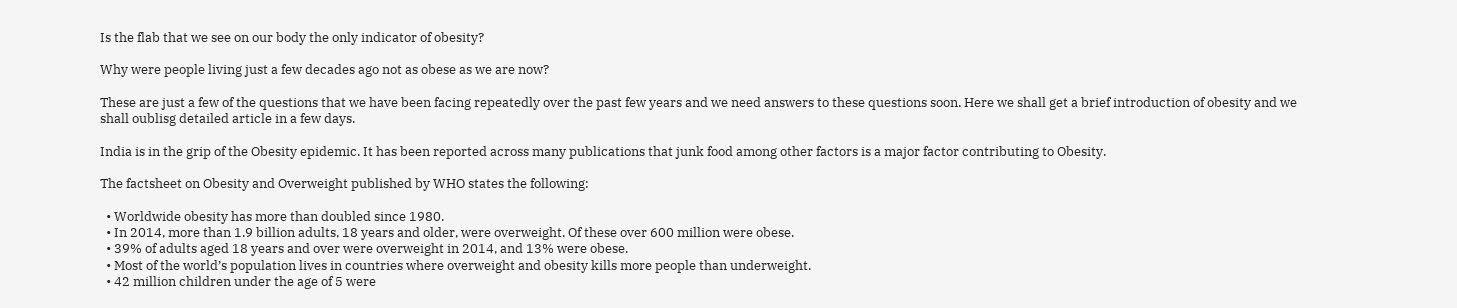Is the flab that we see on our body the only indicator of obesity?

Why were people living just a few decades ago not as obese as we are now?

These are just a few of the questions that we have been facing repeatedly over the past few years and we need answers to these questions soon. Here we shall get a brief introduction of obesity and we shall oublisg detailed article in a few days.

India is in the grip of the Obesity epidemic. It has been reported across many publications that junk food among other factors is a major factor contributing to Obesity.

The factsheet on Obesity and Overweight published by WHO states the following:

  • Worldwide obesity has more than doubled since 1980.
  • In 2014, more than 1.9 billion adults, 18 years and older, were overweight. Of these over 600 million were obese.
  • 39% of adults aged 18 years and over were overweight in 2014, and 13% were obese.
  • Most of the world’s population lives in countries where overweight and obesity kills more people than underweight.
  • 42 million children under the age of 5 were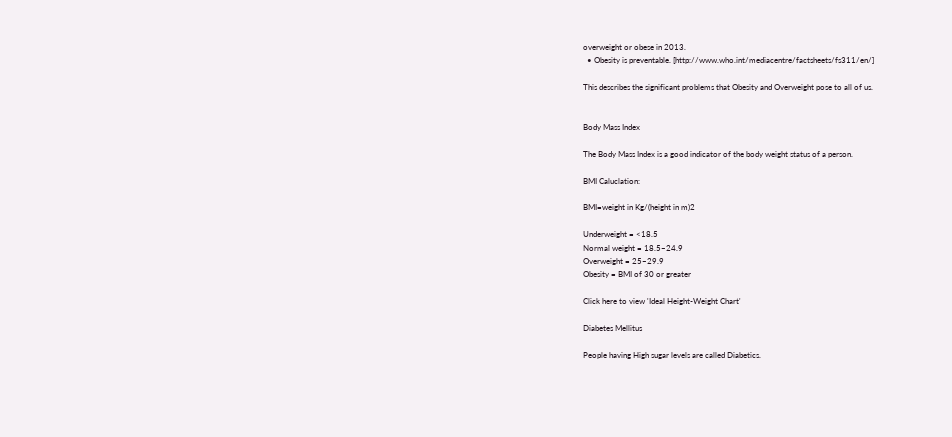overweight or obese in 2013.
  • Obesity is preventable. [http://www.who.int/mediacentre/factsheets/fs311/en/]

This describes the significant problems that Obesity and Overweight pose to all of us.


Body Mass Index

The Body Mass Index is a good indicator of the body weight status of a person.

BMI Caluclation:

BMI=weight in Kg/(height in m)2

Underweight = <18.5
Normal weight = 18.5–24.9
Overweight = 25–29.9
Obesity = BMI of 30 or greater

Click here to view 'Ideal Height-Weight Chart'

Diabetes Mellitus

People having High sugar levels are called Diabetics.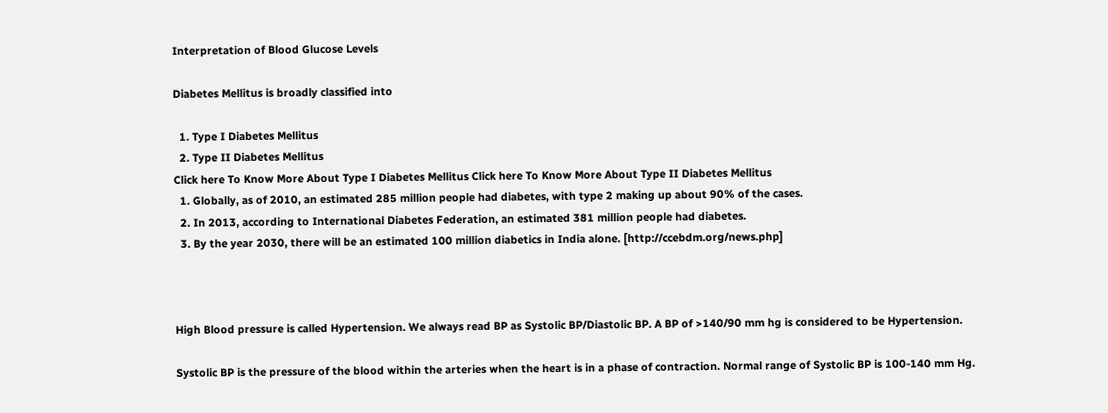Interpretation of Blood Glucose Levels

Diabetes Mellitus is broadly classified into

  1. Type I Diabetes Mellitus
  2. Type II Diabetes Mellitus
Click here To Know More About Type I Diabetes Mellitus Click here To Know More About Type II Diabetes Mellitus
  1. Globally, as of 2010, an estimated 285 million people had diabetes, with type 2 making up about 90% of the cases.
  2. In 2013, according to International Diabetes Federation, an estimated 381 million people had diabetes.
  3. By the year 2030, there will be an estimated 100 million diabetics in India alone. [http://ccebdm.org/news.php]



High Blood pressure is called Hypertension. We always read BP as Systolic BP/Diastolic BP. A BP of >140/90 mm hg is considered to be Hypertension.

Systolic BP is the pressure of the blood within the arteries when the heart is in a phase of contraction. Normal range of Systolic BP is 100-140 mm Hg.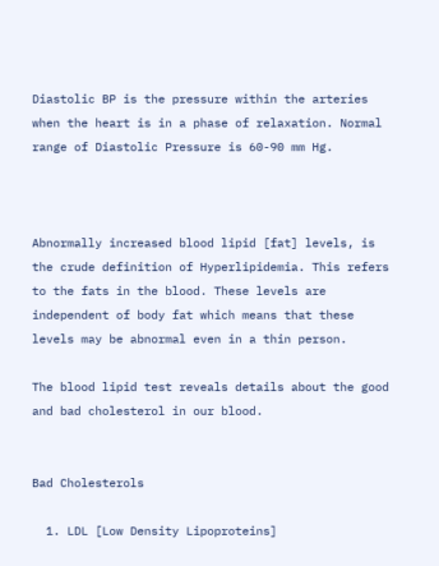Diastolic BP is the pressure within the arteries when the heart is in a phase of relaxation. Normal range of Diastolic Pressure is 60-90 mm Hg.



Abnormally increased blood lipid [fat] levels, is the crude definition of Hyperlipidemia. This refers to the fats in the blood. These levels are independent of body fat which means that these levels may be abnormal even in a thin person.

The blood lipid test reveals details about the good and bad cholesterol in our blood.


Bad Cholesterols

  1. LDL [Low Density Lipoproteins]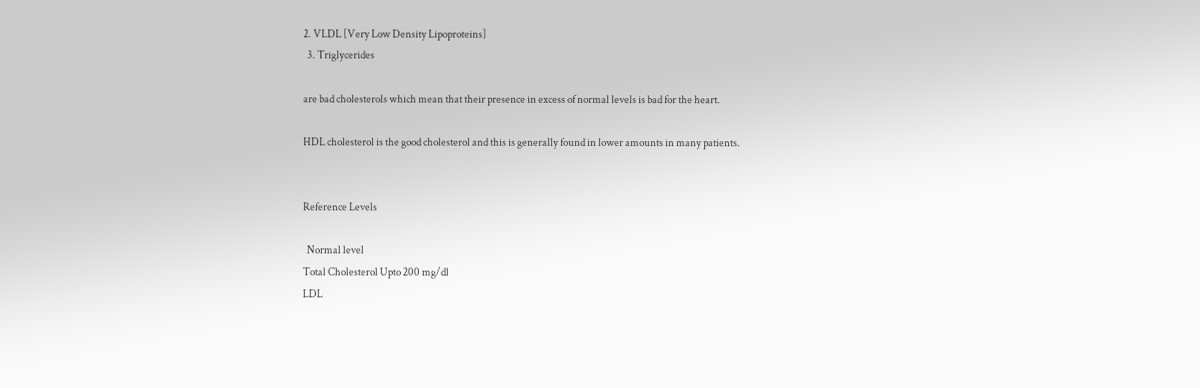2. VLDL [Very Low Density Lipoproteins]
  3. Triglycerides

are bad cholesterols which mean that their presence in excess of normal levels is bad for the heart.

HDL cholesterol is the good cholesterol and this is generally found in lower amounts in many patients.


Reference Levels

  Normal level
Total Cholesterol Upto 200 mg/dl
LDL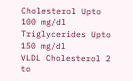Cholesterol Upto 100 mg/dl
Triglycerides Upto 150 mg/dl
VLDL Cholesterol 2 to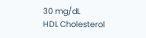30 mg/dL
HDL Cholesterol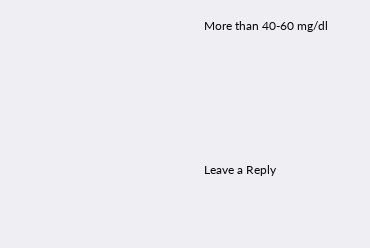More than 40-60 mg/dl





Leave a Reply